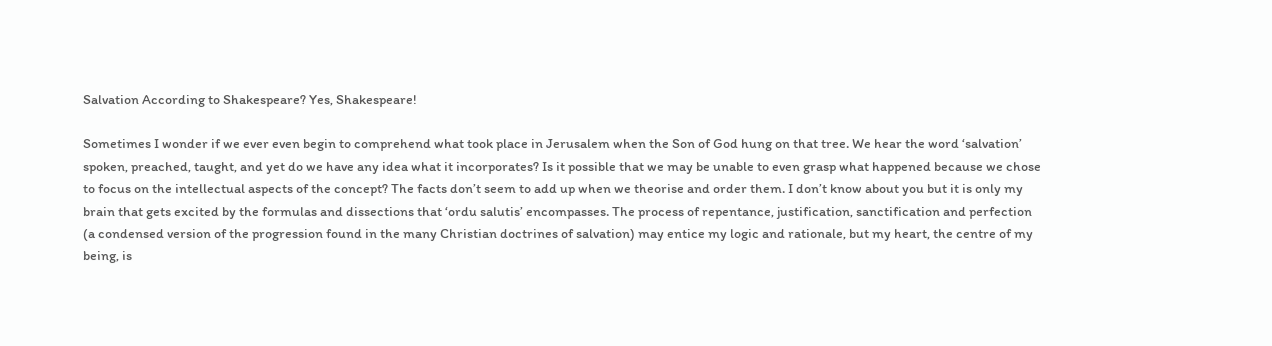Salvation According to Shakespeare? Yes, Shakespeare!

Sometimes I wonder if we ever even begin to comprehend what took place in Jerusalem when the Son of God hung on that tree. We hear the word ‘salvation’ spoken, preached, taught, and yet do we have any idea what it incorporates? Is it possible that we may be unable to even grasp what happened because we chose to focus on the intellectual aspects of the concept? The facts don’t seem to add up when we theorise and order them. I don’t know about you but it is only my brain that gets excited by the formulas and dissections that ‘ordu salutis’ encompasses. The process of repentance, justification, sanctification and perfection (a condensed version of the progression found in the many Christian doctrines of salvation) may entice my logic and rationale, but my heart, the centre of my being, is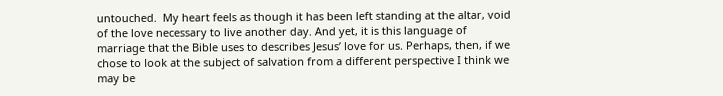untouched.  My heart feels as though it has been left standing at the altar, void of the love necessary to live another day. And yet, it is this language of marriage that the Bible uses to describes Jesus’ love for us. Perhaps, then, if we chose to look at the subject of salvation from a different perspective I think we may be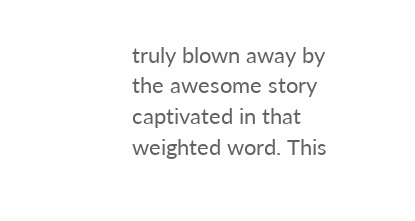truly blown away by the awesome story captivated in that weighted word. This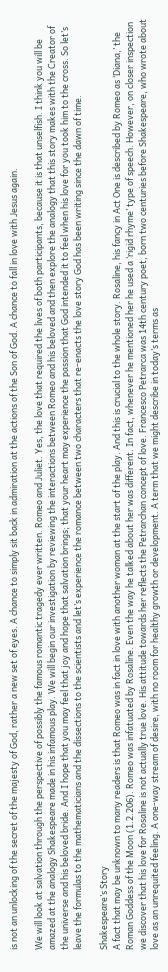is not an unlocking of the secret of the majesty of God, rather a new set of eyes. A chance to simply sit back in admiration at the actions of the Son of God. A chance to fall in love with Jesus again.

We will look at salvation through the perspective of possibly the famous romantic tragedy ever written. Romeo and Juliet. Yes, the love that required the lives of both participants, because it is that unselfish. I think you will be amazed at the analogy Shakespeare made in his infamous play. We will begin our investigation by reviewing the interactions between Romeo and his beloved and then explore the analogy that this story makes with the Creator of the universe and his beloved bride. And I hope that you may feel that joy and hope that salvation brings; that your heart may experience the passion that God intended it to feel when his love for you took him to the cross. So let’s leave the formulas to the mathematicians and the dissections to the scientists and let’s experience the romance between two characters that re-enacts the love story God has been writing since the dawn of time.

Shakespeare’s Story
A fact that may be unknown to many readers is that Romeo was in fact in love with another woman at the start of the play. And this is crucial to the whole story. Rosaline, his fancy in Act One is described by Romeo as ‘Diana,’ the Roman Goddess of the Moon (1.2.206). Romeo was infatuated by Rosaline. Even the way he talked about her was different. In fact, whenever he mentioned her he used a ‘rigid rhyme’ type of speech. However, on closer inspection we discover that his love for Rosaline is not actually true love. His attitude towards her reflects the Petrarchan concept of love. Francesco Petrarca was 14th century poet, born two centuries before Shakespeare, who wrote about love as an unrequited feeling. A one-way stream of desire, with no room for healthy growth or development. A term that we might describe in today’s terms as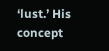‘lust.’ His concept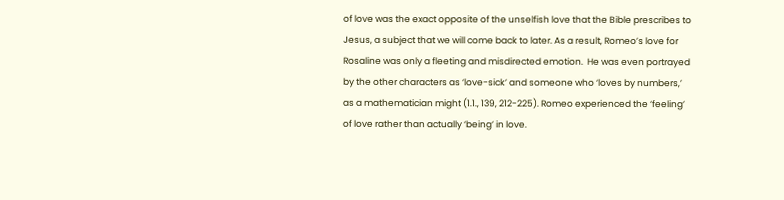of love was the exact opposite of the unselfish love that the Bible prescribes to Jesus, a subject that we will come back to later. As a result, Romeo’s love for Rosaline was only a fleeting and misdirected emotion.  He was even portrayed by the other characters as ‘love-sick’ and someone who ‘loves by numbers,’ as a mathematician might (1.1., 139, 212-225). Romeo experienced the ‘feeling’ of love rather than actually ‘being’ in love.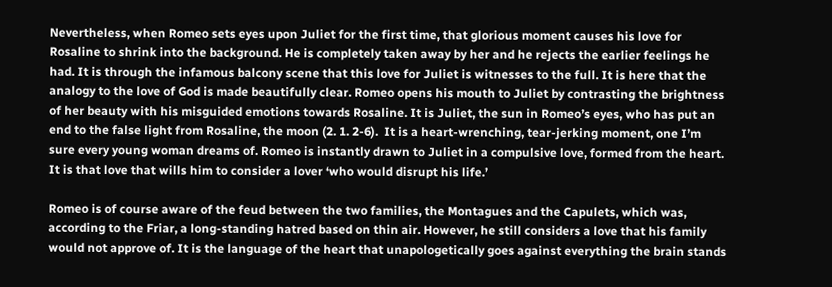Nevertheless, when Romeo sets eyes upon Juliet for the first time, that glorious moment causes his love for Rosaline to shrink into the background. He is completely taken away by her and he rejects the earlier feelings he had. It is through the infamous balcony scene that this love for Juliet is witnesses to the full. It is here that the analogy to the love of God is made beautifully clear. Romeo opens his mouth to Juliet by contrasting the brightness of her beauty with his misguided emotions towards Rosaline. It is Juliet, the sun in Romeo’s eyes, who has put an end to the false light from Rosaline, the moon (2. 1. 2-6).  It is a heart-wrenching, tear-jerking moment, one I’m sure every young woman dreams of. Romeo is instantly drawn to Juliet in a compulsive love, formed from the heart. It is that love that wills him to consider a lover ‘who would disrupt his life.’

Romeo is of course aware of the feud between the two families, the Montagues and the Capulets, which was, according to the Friar, a long-standing hatred based on thin air. However, he still considers a love that his family would not approve of. It is the language of the heart that unapologetically goes against everything the brain stands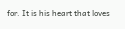for. It is his heart that loves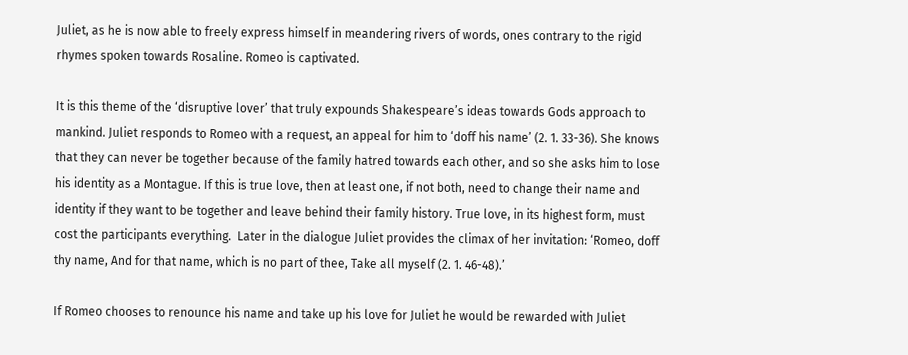Juliet, as he is now able to freely express himself in meandering rivers of words, ones contrary to the rigid rhymes spoken towards Rosaline. Romeo is captivated.

It is this theme of the ‘disruptive lover’ that truly expounds Shakespeare’s ideas towards Gods approach to mankind. Juliet responds to Romeo with a request, an appeal for him to ‘doff his name’ (2. 1. 33-36). She knows that they can never be together because of the family hatred towards each other, and so she asks him to lose his identity as a Montague. If this is true love, then at least one, if not both, need to change their name and identity if they want to be together and leave behind their family history. True love, in its highest form, must cost the participants everything.  Later in the dialogue Juliet provides the climax of her invitation: ‘Romeo, doff thy name, And for that name, which is no part of thee, Take all myself (2. 1. 46-48).’

If Romeo chooses to renounce his name and take up his love for Juliet he would be rewarded with Juliet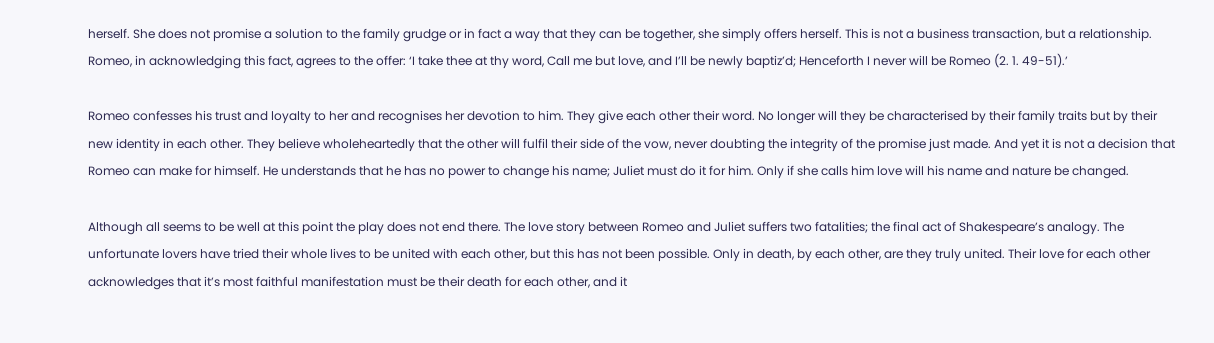herself. She does not promise a solution to the family grudge or in fact a way that they can be together, she simply offers herself. This is not a business transaction, but a relationship. Romeo, in acknowledging this fact, agrees to the offer: ‘I take thee at thy word, Call me but love, and I’ll be newly baptiz’d; Henceforth I never will be Romeo (2. 1. 49-51).’

Romeo confesses his trust and loyalty to her and recognises her devotion to him. They give each other their word. No longer will they be characterised by their family traits but by their new identity in each other. They believe wholeheartedly that the other will fulfil their side of the vow, never doubting the integrity of the promise just made. And yet it is not a decision that Romeo can make for himself. He understands that he has no power to change his name; Juliet must do it for him. Only if she calls him love will his name and nature be changed.

Although all seems to be well at this point the play does not end there. The love story between Romeo and Juliet suffers two fatalities; the final act of Shakespeare’s analogy. The unfortunate lovers have tried their whole lives to be united with each other, but this has not been possible. Only in death, by each other, are they truly united. Their love for each other acknowledges that it’s most faithful manifestation must be their death for each other, and it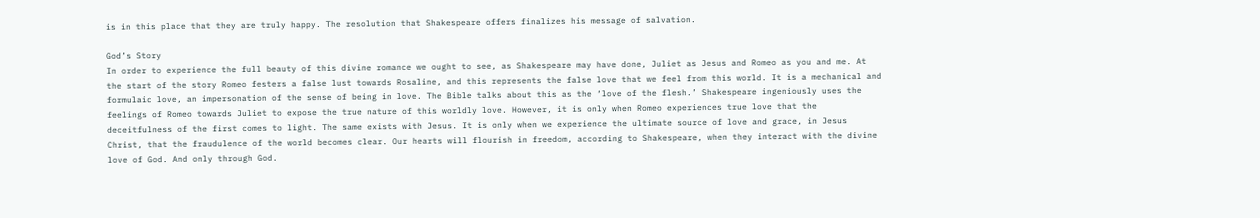is in this place that they are truly happy. The resolution that Shakespeare offers finalizes his message of salvation.

God’s Story
In order to experience the full beauty of this divine romance we ought to see, as Shakespeare may have done, Juliet as Jesus and Romeo as you and me. At the start of the story Romeo festers a false lust towards Rosaline, and this represents the false love that we feel from this world. It is a mechanical and formulaic love, an impersonation of the sense of being in love. The Bible talks about this as the ‘love of the flesh.’ Shakespeare ingeniously uses the feelings of Romeo towards Juliet to expose the true nature of this worldly love. However, it is only when Romeo experiences true love that the deceitfulness of the first comes to light. The same exists with Jesus. It is only when we experience the ultimate source of love and grace, in Jesus Christ, that the fraudulence of the world becomes clear. Our hearts will flourish in freedom, according to Shakespeare, when they interact with the divine love of God. And only through God.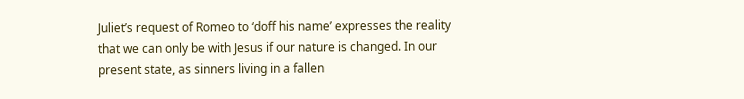Juliet’s request of Romeo to ‘doff his name’ expresses the reality that we can only be with Jesus if our nature is changed. In our present state, as sinners living in a fallen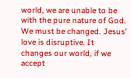world, we are unable to be with the pure nature of God. We must be changed. Jesus’ love is disruptive. It changes our world, if we accept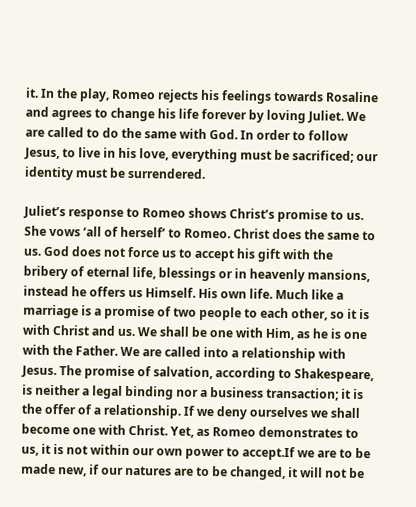it. In the play, Romeo rejects his feelings towards Rosaline and agrees to change his life forever by loving Juliet. We are called to do the same with God. In order to follow Jesus, to live in his love, everything must be sacrificed; our identity must be surrendered.

Juliet’s response to Romeo shows Christ’s promise to us. She vows ‘all of herself’ to Romeo. Christ does the same to us. God does not force us to accept his gift with the bribery of eternal life, blessings or in heavenly mansions, instead he offers us Himself. His own life. Much like a marriage is a promise of two people to each other, so it is with Christ and us. We shall be one with Him, as he is one with the Father. We are called into a relationship with Jesus. The promise of salvation, according to Shakespeare, is neither a legal binding nor a business transaction; it is the offer of a relationship. If we deny ourselves we shall become one with Christ. Yet, as Romeo demonstrates to us, it is not within our own power to accept.If we are to be made new, if our natures are to be changed, it will not be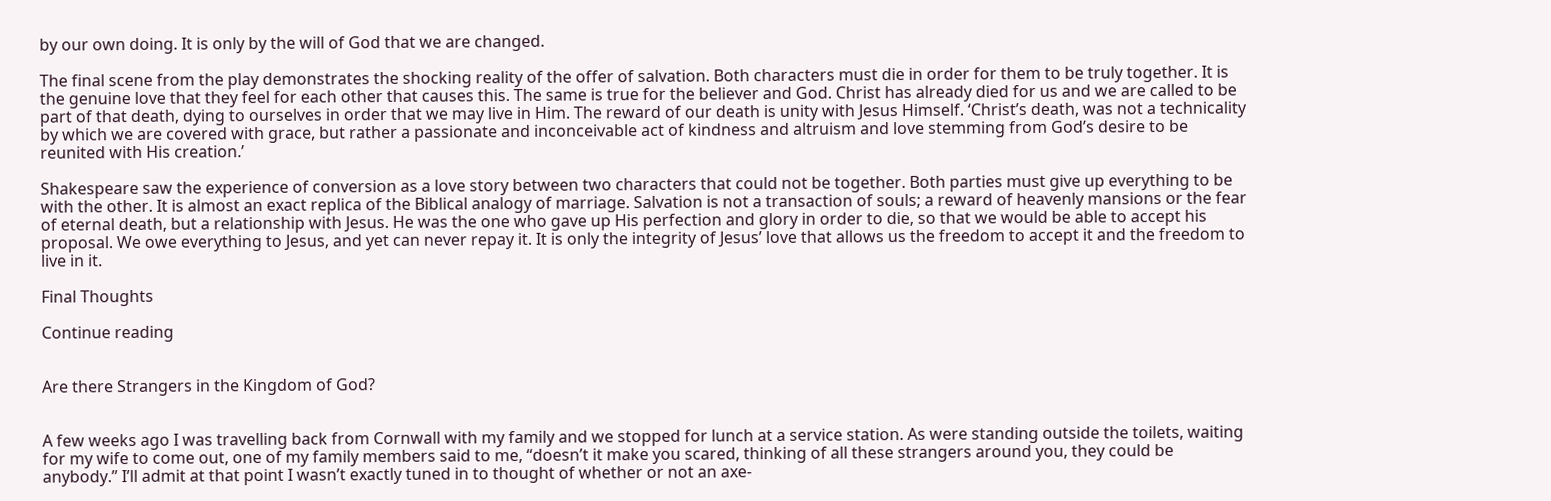by our own doing. It is only by the will of God that we are changed.

The final scene from the play demonstrates the shocking reality of the offer of salvation. Both characters must die in order for them to be truly together. It is the genuine love that they feel for each other that causes this. The same is true for the believer and God. Christ has already died for us and we are called to be part of that death, dying to ourselves in order that we may live in Him. The reward of our death is unity with Jesus Himself. ‘Christ’s death, was not a technicality by which we are covered with grace, but rather a passionate and inconceivable act of kindness and altruism and love stemming from God’s desire to be reunited with His creation.’

Shakespeare saw the experience of conversion as a love story between two characters that could not be together. Both parties must give up everything to be with the other. It is almost an exact replica of the Biblical analogy of marriage. Salvation is not a transaction of souls; a reward of heavenly mansions or the fear of eternal death, but a relationship with Jesus. He was the one who gave up His perfection and glory in order to die, so that we would be able to accept his proposal. We owe everything to Jesus, and yet can never repay it. It is only the integrity of Jesus’ love that allows us the freedom to accept it and the freedom to live in it.

Final Thoughts

Continue reading


Are there Strangers in the Kingdom of God?


A few weeks ago I was travelling back from Cornwall with my family and we stopped for lunch at a service station. As were standing outside the toilets, waiting for my wife to come out, one of my family members said to me, “doesn’t it make you scared, thinking of all these strangers around you, they could be anybody.” I’ll admit at that point I wasn’t exactly tuned in to thought of whether or not an axe-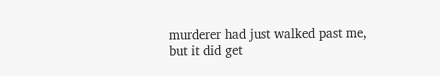murderer had just walked past me, but it did get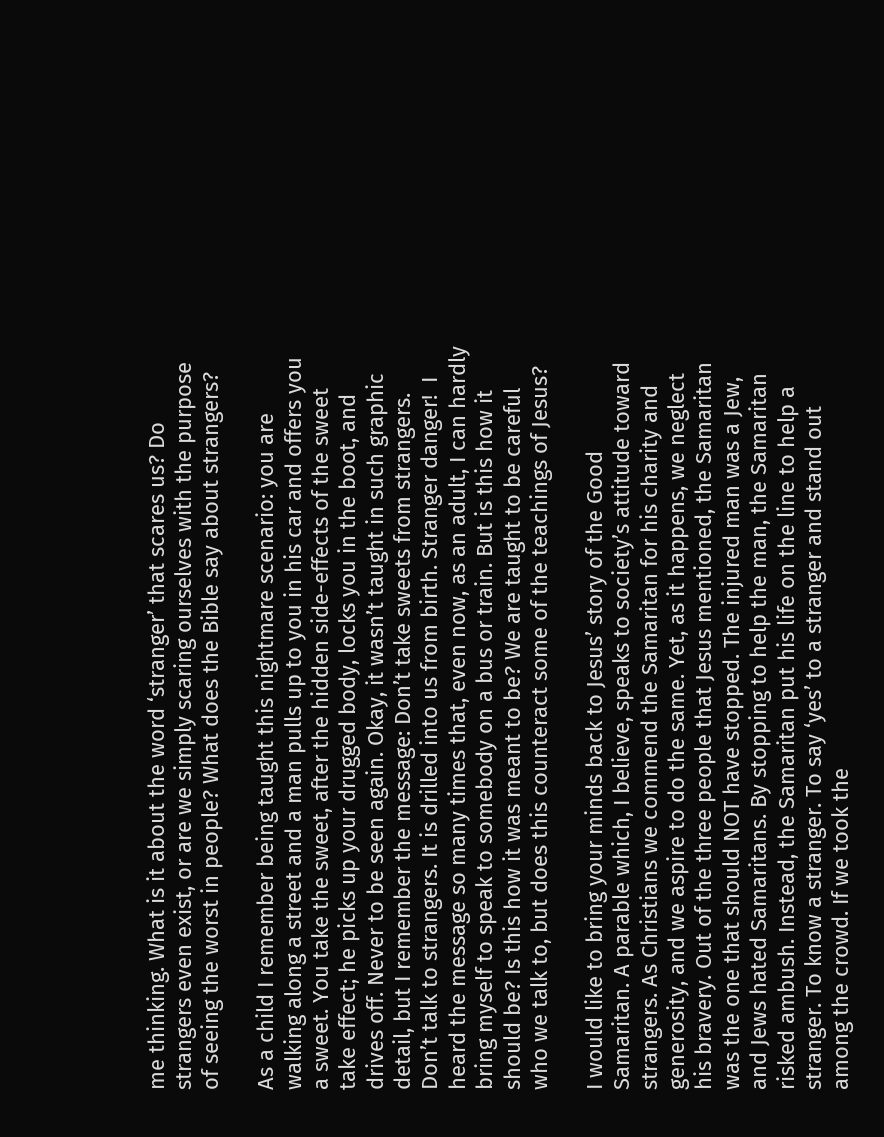me thinking. What is it about the word ‘stranger’ that scares us? Do strangers even exist, or are we simply scaring ourselves with the purpose of seeing the worst in people? What does the Bible say about strangers?

As a child I remember being taught this nightmare scenario: you are walking along a street and a man pulls up to you in his car and offers you a sweet. You take the sweet, after the hidden side-effects of the sweet take effect; he picks up your drugged body, locks you in the boot, and drives off. Never to be seen again. Okay, it wasn’t taught in such graphic detail, but I remember the message: Don’t take sweets from strangers. Don’t talk to strangers. It is drilled into us from birth. Stranger danger!  I heard the message so many times that, even now, as an adult, I can hardly bring myself to speak to somebody on a bus or train. But is this how it should be? Is this how it was meant to be? We are taught to be careful who we talk to, but does this counteract some of the teachings of Jesus?

I would like to bring your minds back to Jesus’ story of the Good Samaritan. A parable which, I believe, speaks to society’s attitude toward strangers. As Christians we commend the Samaritan for his charity and generosity, and we aspire to do the same. Yet, as it happens, we neglect his bravery. Out of the three people that Jesus mentioned, the Samaritan was the one that should NOT have stopped. The injured man was a Jew, and Jews hated Samaritans. By stopping to help the man, the Samaritan risked ambush. Instead, the Samaritan put his life on the line to help a stranger. To know a stranger. To say ‘yes’ to a stranger and stand out among the crowd. If we took the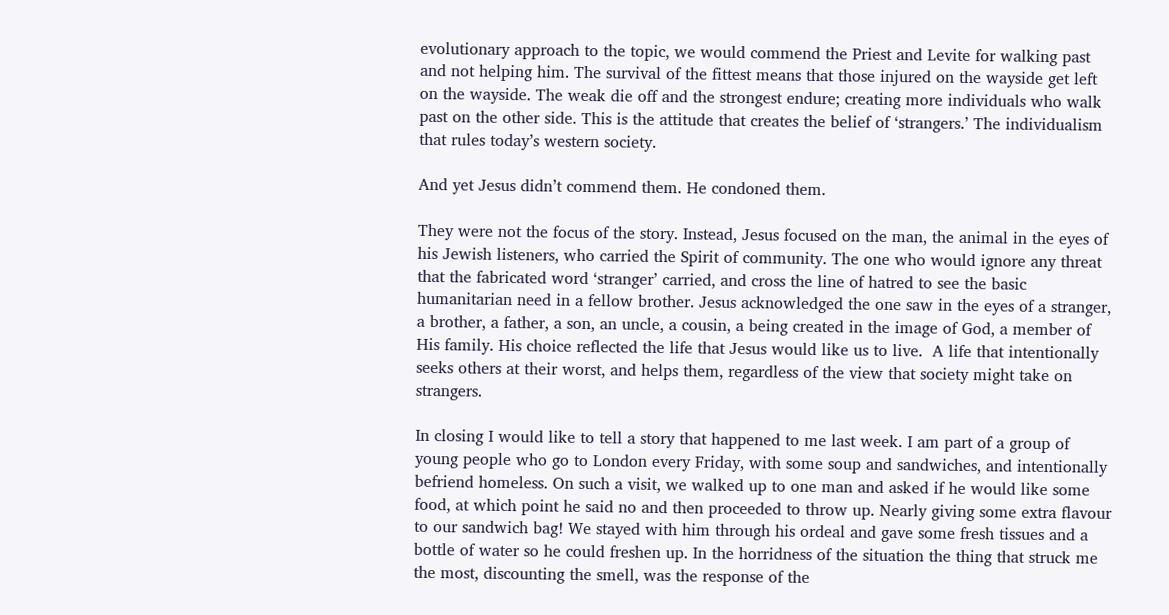evolutionary approach to the topic, we would commend the Priest and Levite for walking past and not helping him. The survival of the fittest means that those injured on the wayside get left on the wayside. The weak die off and the strongest endure; creating more individuals who walk past on the other side. This is the attitude that creates the belief of ‘strangers.’ The individualism that rules today’s western society.

And yet Jesus didn’t commend them. He condoned them.

They were not the focus of the story. Instead, Jesus focused on the man, the animal in the eyes of his Jewish listeners, who carried the Spirit of community. The one who would ignore any threat that the fabricated word ‘stranger’ carried, and cross the line of hatred to see the basic humanitarian need in a fellow brother. Jesus acknowledged the one saw in the eyes of a stranger, a brother, a father, a son, an uncle, a cousin, a being created in the image of God, a member of His family. His choice reflected the life that Jesus would like us to live.  A life that intentionally seeks others at their worst, and helps them, regardless of the view that society might take on strangers.

In closing I would like to tell a story that happened to me last week. I am part of a group of young people who go to London every Friday, with some soup and sandwiches, and intentionally befriend homeless. On such a visit, we walked up to one man and asked if he would like some food, at which point he said no and then proceeded to throw up. Nearly giving some extra flavour to our sandwich bag! We stayed with him through his ordeal and gave some fresh tissues and a bottle of water so he could freshen up. In the horridness of the situation the thing that struck me the most, discounting the smell, was the response of the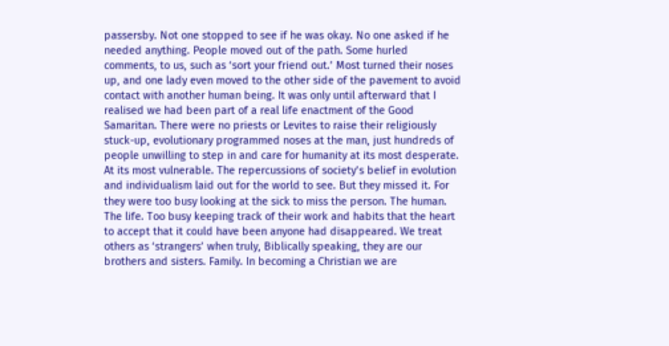passersby. Not one stopped to see if he was okay. No one asked if he needed anything. People moved out of the path. Some hurled comments, to us, such as ‘sort your friend out.’ Most turned their noses up, and one lady even moved to the other side of the pavement to avoid contact with another human being. It was only until afterward that I realised we had been part of a real life enactment of the Good Samaritan. There were no priests or Levites to raise their religiously stuck-up, evolutionary programmed noses at the man, just hundreds of people unwilling to step in and care for humanity at its most desperate. At its most vulnerable. The repercussions of society’s belief in evolution and individualism laid out for the world to see. But they missed it. For they were too busy looking at the sick to miss the person. The human. The life. Too busy keeping track of their work and habits that the heart to accept that it could have been anyone had disappeared. We treat others as ‘strangers’ when truly, Biblically speaking, they are our brothers and sisters. Family. In becoming a Christian we are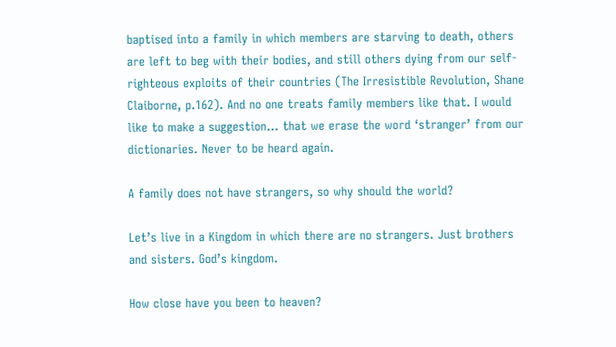baptised into a family in which members are starving to death, others are left to beg with their bodies, and still others dying from our self-righteous exploits of their countries (The Irresistible Revolution, Shane Claiborne, p.162). And no one treats family members like that. I would like to make a suggestion… that we erase the word ‘stranger’ from our dictionaries. Never to be heard again.

A family does not have strangers, so why should the world?

Let’s live in a Kingdom in which there are no strangers. Just brothers and sisters. God’s kingdom.

How close have you been to heaven?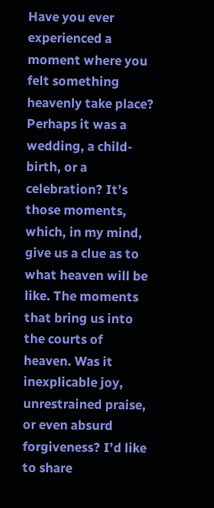Have you ever experienced a moment where you felt something heavenly take place? Perhaps it was a wedding, a child-birth, or a celebration? It’s those moments, which, in my mind, give us a clue as to what heaven will be like. The moments that bring us into the courts of heaven. Was it inexplicable joy, unrestrained praise, or even absurd forgiveness? I’d like to share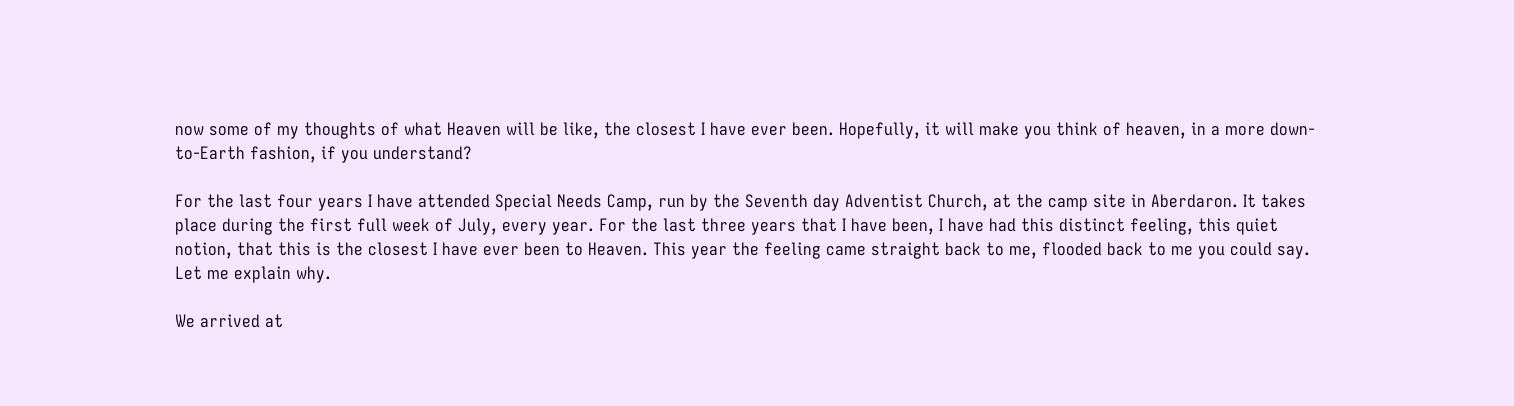now some of my thoughts of what Heaven will be like, the closest I have ever been. Hopefully, it will make you think of heaven, in a more down-to-Earth fashion, if you understand?

For the last four years I have attended Special Needs Camp, run by the Seventh day Adventist Church, at the camp site in Aberdaron. It takes place during the first full week of July, every year. For the last three years that I have been, I have had this distinct feeling, this quiet notion, that this is the closest I have ever been to Heaven. This year the feeling came straight back to me, flooded back to me you could say. Let me explain why.

We arrived at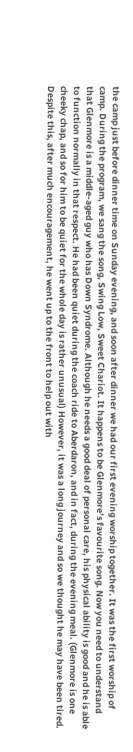the camp just before dinner time on Sunday evening, and soon after dinner we had our first evening worship together. It was the first worship of camp. During the program, we sang the song, Swing Low, Sweet Chariot. It happens to be Glenmore’s favourite song. Now you need to understand that Glenmore is a middle-aged guy who has Down Syndrome. Although he needs a good deal of personal care, his physical ability is good and he is able to function normally in that respect. He had been quiet during the coach ride to Aberdaron, and in fact, during the evening meal. (Glenmore is one cheeky chap, and so for him to be quiet for the whole day is rather unusual) However, it was a long journey and so we thought he may have been tired. Despite this, after much encouragement, he went up to the front to help out with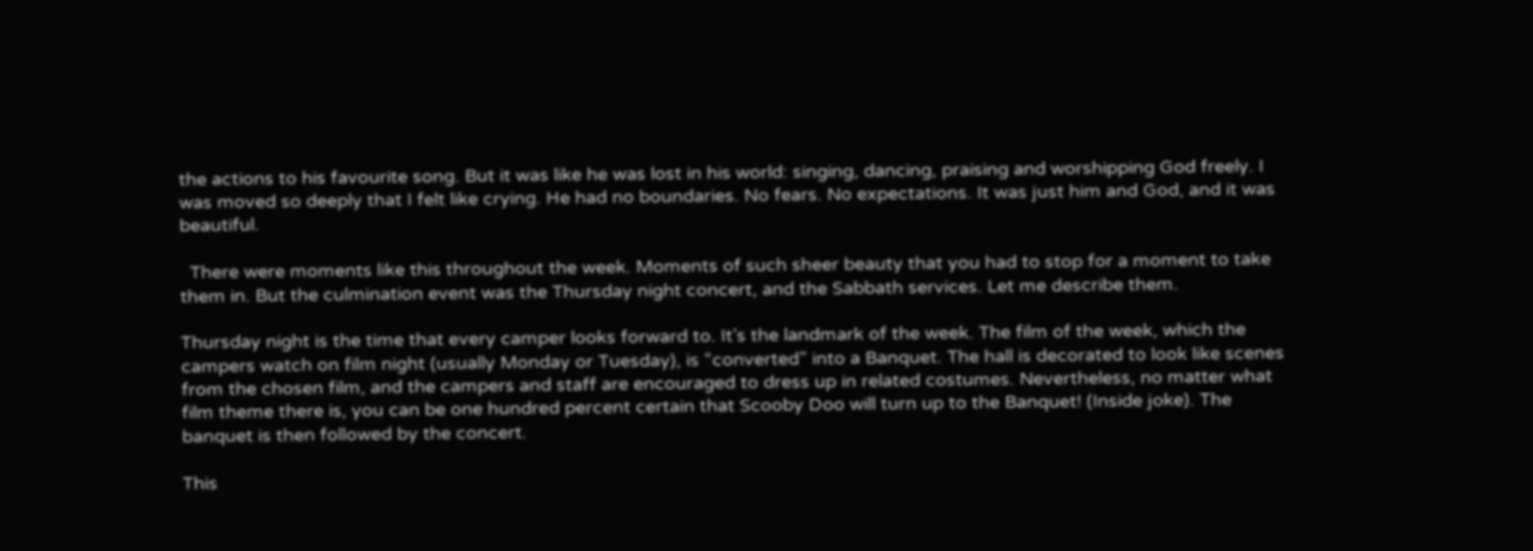the actions to his favourite song. But it was like he was lost in his world: singing, dancing, praising and worshipping God freely. I was moved so deeply that I felt like crying. He had no boundaries. No fears. No expectations. It was just him and God, and it was beautiful.

  There were moments like this throughout the week. Moments of such sheer beauty that you had to stop for a moment to take them in. But the culmination event was the Thursday night concert, and the Sabbath services. Let me describe them.

Thursday night is the time that every camper looks forward to. It’s the landmark of the week. The film of the week, which the campers watch on film night (usually Monday or Tuesday), is “converted” into a Banquet. The hall is decorated to look like scenes from the chosen film, and the campers and staff are encouraged to dress up in related costumes. Nevertheless, no matter what film theme there is, you can be one hundred percent certain that Scooby Doo will turn up to the Banquet! (Inside joke). The banquet is then followed by the concert.

This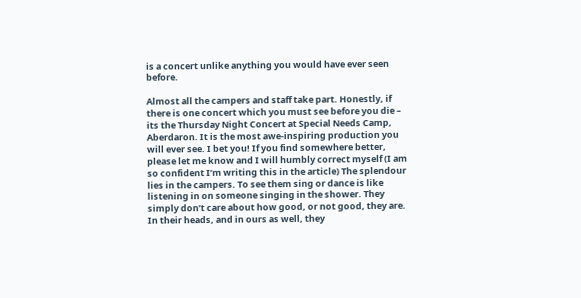is a concert unlike anything you would have ever seen before.

Almost all the campers and staff take part. Honestly, if there is one concert which you must see before you die – its the Thursday Night Concert at Special Needs Camp, Aberdaron. It is the most awe-inspiring production you will ever see. I bet you! If you find somewhere better, please let me know and I will humbly correct myself (I am so confident I’m writing this in the article) The splendour lies in the campers. To see them sing or dance is like listening in on someone singing in the shower. They simply don’t care about how good, or not good, they are. In their heads, and in ours as well, they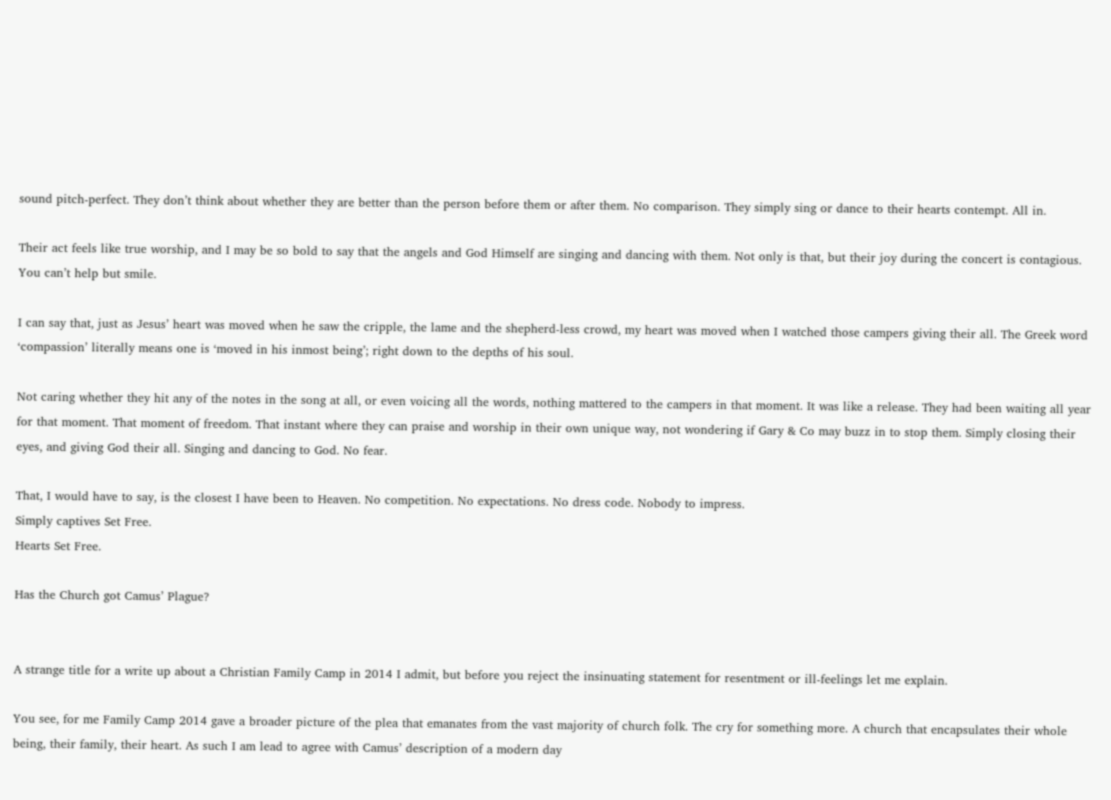sound pitch-perfect. They don’t think about whether they are better than the person before them or after them. No comparison. They simply sing or dance to their hearts contempt. All in.

Their act feels like true worship, and I may be so bold to say that the angels and God Himself are singing and dancing with them. Not only is that, but their joy during the concert is contagious. You can’t help but smile.

I can say that, just as Jesus’ heart was moved when he saw the cripple, the lame and the shepherd-less crowd, my heart was moved when I watched those campers giving their all. The Greek word ‘compassion’ literally means one is ‘moved in his inmost being’; right down to the depths of his soul.

Not caring whether they hit any of the notes in the song at all, or even voicing all the words, nothing mattered to the campers in that moment. It was like a release. They had been waiting all year for that moment. That moment of freedom. That instant where they can praise and worship in their own unique way, not wondering if Gary & Co may buzz in to stop them. Simply closing their eyes, and giving God their all. Singing and dancing to God. No fear.

That, I would have to say, is the closest I have been to Heaven. No competition. No expectations. No dress code. Nobody to impress.
Simply captives Set Free.
Hearts Set Free.

Has the Church got Camus’ Plague?


A strange title for a write up about a Christian Family Camp in 2014 I admit, but before you reject the insinuating statement for resentment or ill-feelings let me explain.

You see, for me Family Camp 2014 gave a broader picture of the plea that emanates from the vast majority of church folk. The cry for something more. A church that encapsulates their whole being, their family, their heart. As such I am lead to agree with Camus’ description of a modern day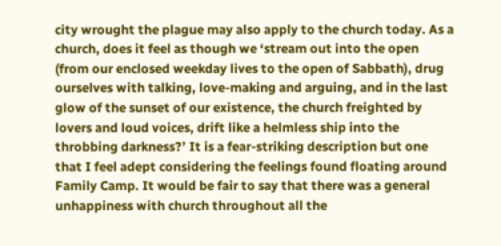city wrought the plague may also apply to the church today. As a church, does it feel as though we ‘stream out into the open (from our enclosed weekday lives to the open of Sabbath), drug ourselves with talking, love-making and arguing, and in the last glow of the sunset of our existence, the church freighted by lovers and loud voices, drift like a helmless ship into the throbbing darkness?’ It is a fear-striking description but one that I feel adept considering the feelings found floating around Family Camp. It would be fair to say that there was a general unhappiness with church throughout all the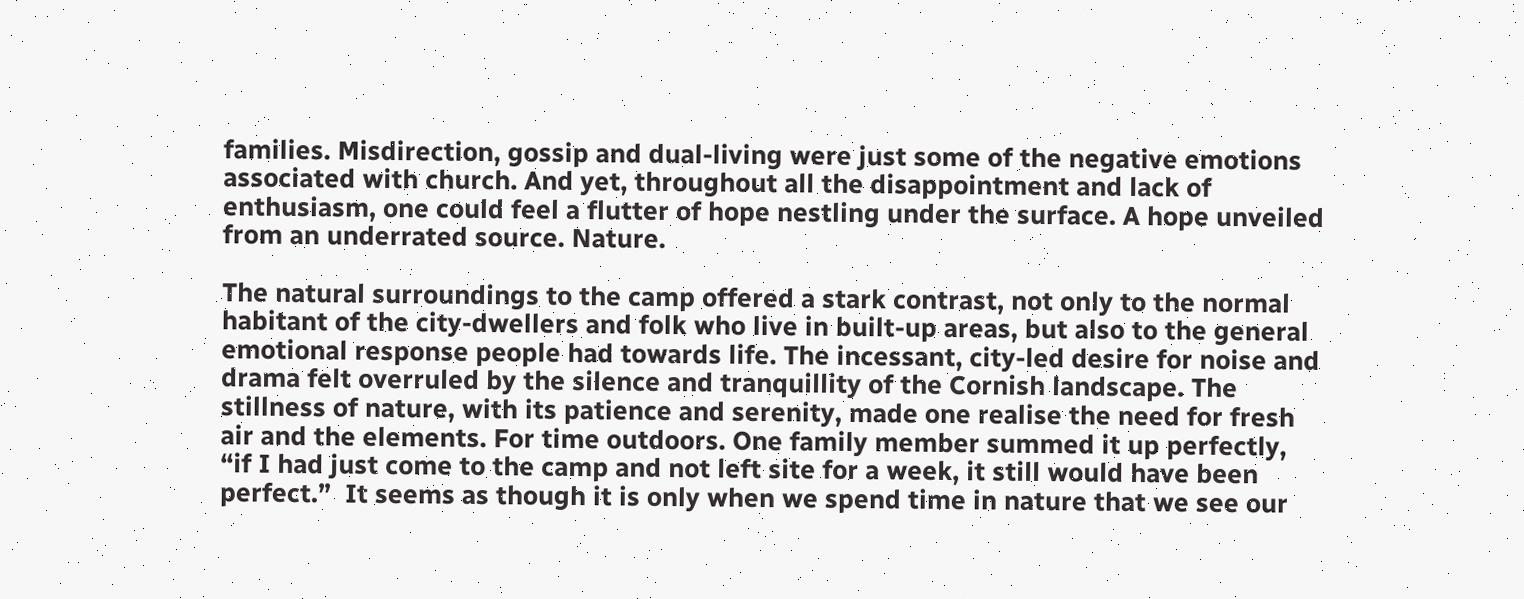families. Misdirection, gossip and dual-living were just some of the negative emotions associated with church. And yet, throughout all the disappointment and lack of enthusiasm, one could feel a flutter of hope nestling under the surface. A hope unveiled from an underrated source. Nature.

The natural surroundings to the camp offered a stark contrast, not only to the normal habitant of the city-dwellers and folk who live in built-up areas, but also to the general emotional response people had towards life. The incessant, city-led desire for noise and drama felt overruled by the silence and tranquillity of the Cornish landscape. The stillness of nature, with its patience and serenity, made one realise the need for fresh air and the elements. For time outdoors. One family member summed it up perfectly, “if I had just come to the camp and not left site for a week, it still would have been perfect.”  It seems as though it is only when we spend time in nature that we see our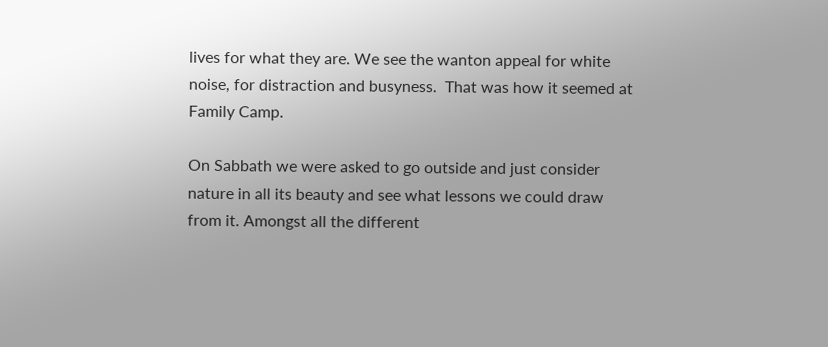lives for what they are. We see the wanton appeal for white noise, for distraction and busyness.  That was how it seemed at Family Camp.

On Sabbath we were asked to go outside and just consider nature in all its beauty and see what lessons we could draw from it. Amongst all the different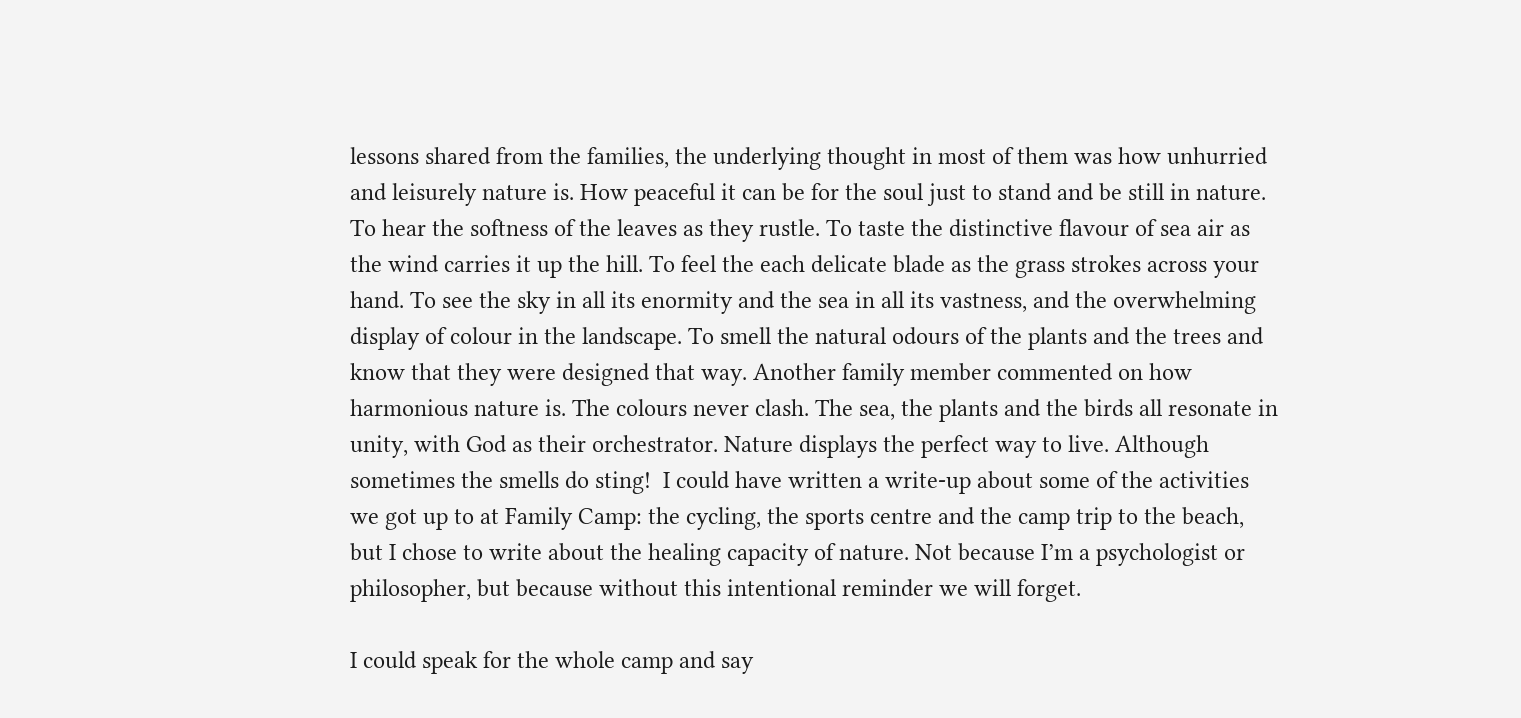lessons shared from the families, the underlying thought in most of them was how unhurried and leisurely nature is. How peaceful it can be for the soul just to stand and be still in nature. To hear the softness of the leaves as they rustle. To taste the distinctive flavour of sea air as the wind carries it up the hill. To feel the each delicate blade as the grass strokes across your hand. To see the sky in all its enormity and the sea in all its vastness, and the overwhelming display of colour in the landscape. To smell the natural odours of the plants and the trees and know that they were designed that way. Another family member commented on how harmonious nature is. The colours never clash. The sea, the plants and the birds all resonate in unity, with God as their orchestrator. Nature displays the perfect way to live. Although sometimes the smells do sting!  I could have written a write-up about some of the activities we got up to at Family Camp: the cycling, the sports centre and the camp trip to the beach, but I chose to write about the healing capacity of nature. Not because I’m a psychologist or philosopher, but because without this intentional reminder we will forget.

I could speak for the whole camp and say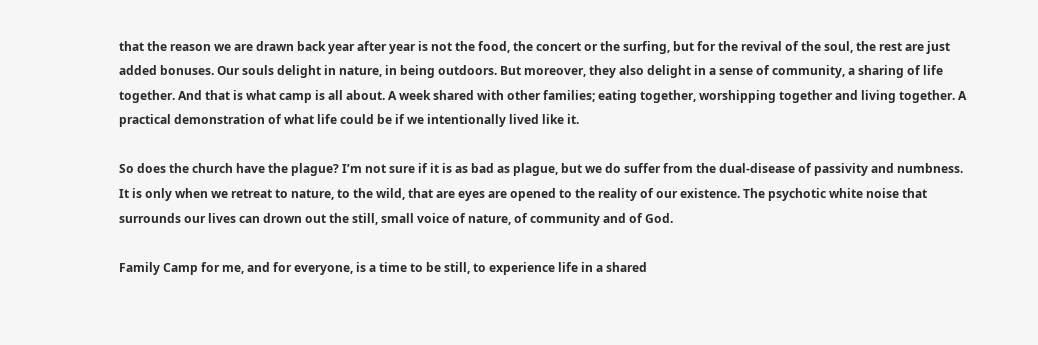that the reason we are drawn back year after year is not the food, the concert or the surfing, but for the revival of the soul, the rest are just added bonuses. Our souls delight in nature, in being outdoors. But moreover, they also delight in a sense of community, a sharing of life together. And that is what camp is all about. A week shared with other families; eating together, worshipping together and living together. A practical demonstration of what life could be if we intentionally lived like it.

So does the church have the plague? I’m not sure if it is as bad as plague, but we do suffer from the dual-disease of passivity and numbness. It is only when we retreat to nature, to the wild, that are eyes are opened to the reality of our existence. The psychotic white noise that surrounds our lives can drown out the still, small voice of nature, of community and of God.

Family Camp for me, and for everyone, is a time to be still, to experience life in a shared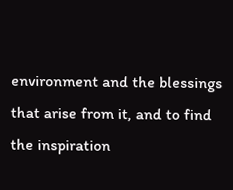environment and the blessings that arise from it, and to find the inspiration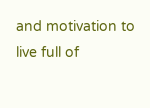and motivation to live full of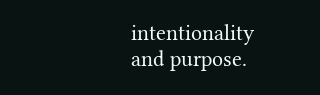intentionality and purpose.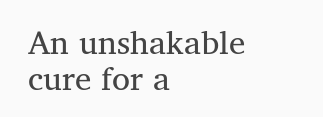An unshakable cure for a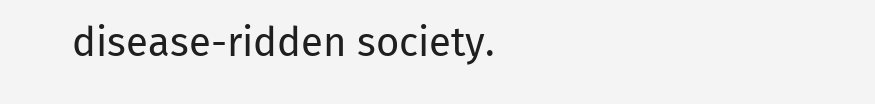disease-ridden society.